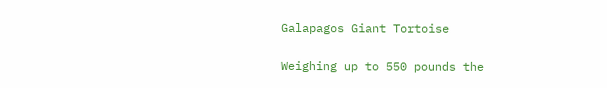Galapagos Giant Tortoise

Weighing up to 550 pounds the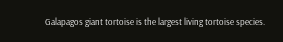Galapagos giant tortoise is the largest living tortoise species.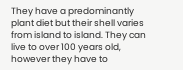They have a predominantly plant diet but their shell varies from island to island. They can live to over 100 years old, however they have to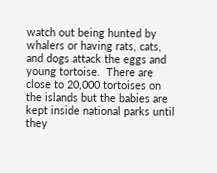watch out being hunted by whalers or having rats, cats, and dogs attack the eggs and young tortoise.  There are close to 20,000 tortoises on the islands but the babies are kept inside national parks until they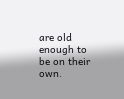are old enough to be on their own.